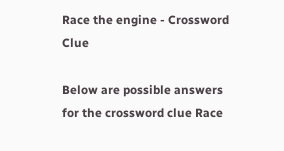Race the engine - Crossword Clue

Below are possible answers for the crossword clue Race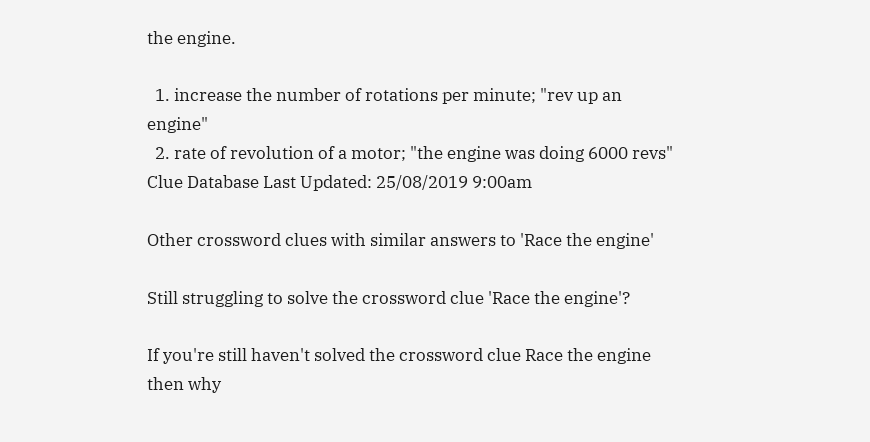the engine.

  1. increase the number of rotations per minute; "rev up an engine"
  2. rate of revolution of a motor; "the engine was doing 6000 revs"
Clue Database Last Updated: 25/08/2019 9:00am

Other crossword clues with similar answers to 'Race the engine'

Still struggling to solve the crossword clue 'Race the engine'?

If you're still haven't solved the crossword clue Race the engine then why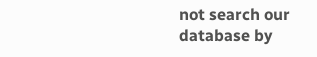not search our database by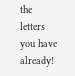the letters you have already!